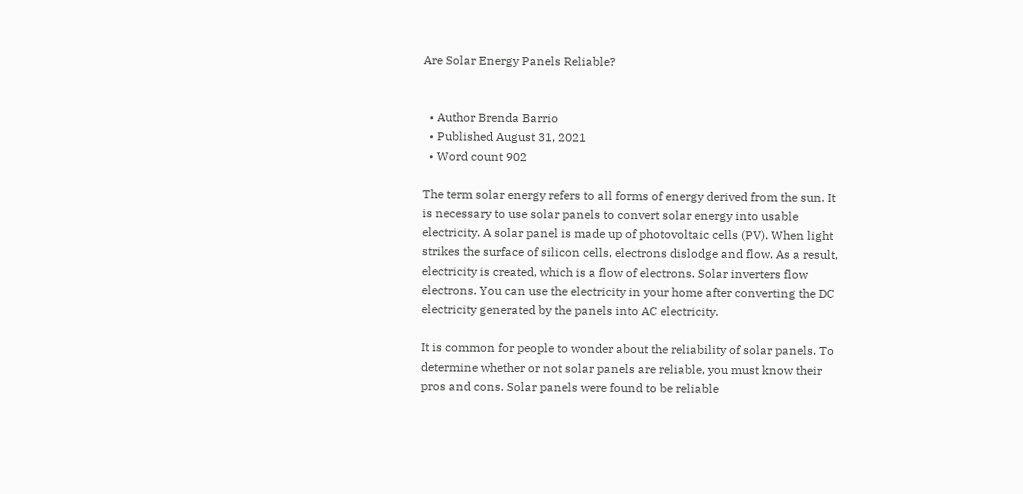Are Solar Energy Panels Reliable?


  • Author Brenda Barrio
  • Published August 31, 2021
  • Word count 902

The term solar energy refers to all forms of energy derived from the sun. It is necessary to use solar panels to convert solar energy into usable electricity. A solar panel is made up of photovoltaic cells (PV). When light strikes the surface of silicon cells, electrons dislodge and flow. As a result, electricity is created, which is a flow of electrons. Solar inverters flow electrons. You can use the electricity in your home after converting the DC electricity generated by the panels into AC electricity.

It is common for people to wonder about the reliability of solar panels. To determine whether or not solar panels are reliable, you must know their pros and cons. Solar panels were found to be reliable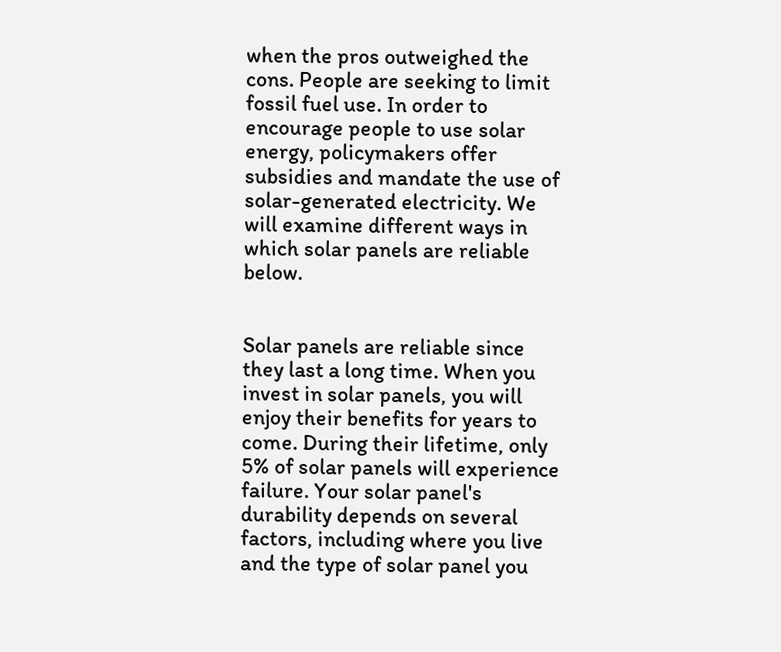when the pros outweighed the cons. People are seeking to limit fossil fuel use. In order to encourage people to use solar energy, policymakers offer subsidies and mandate the use of solar-generated electricity. We will examine different ways in which solar panels are reliable below.


Solar panels are reliable since they last a long time. When you invest in solar panels, you will enjoy their benefits for years to come. During their lifetime, only 5% of solar panels will experience failure. Your solar panel's durability depends on several factors, including where you live and the type of solar panel you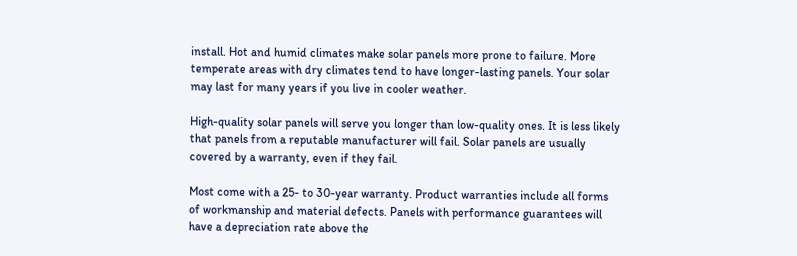install. Hot and humid climates make solar panels more prone to failure. More temperate areas with dry climates tend to have longer-lasting panels. Your solar may last for many years if you live in cooler weather.

High-quality solar panels will serve you longer than low-quality ones. It is less likely that panels from a reputable manufacturer will fail. Solar panels are usually covered by a warranty, even if they fail.

Most come with a 25- to 30-year warranty. Product warranties include all forms of workmanship and material defects. Panels with performance guarantees will have a depreciation rate above the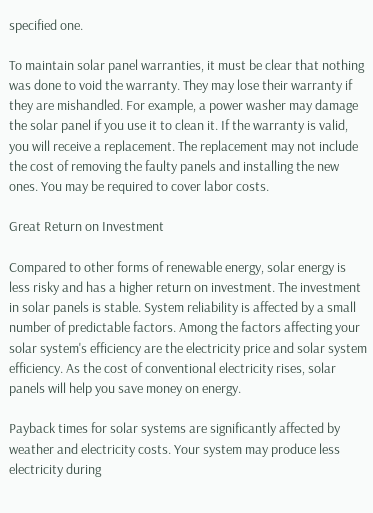specified one.

To maintain solar panel warranties, it must be clear that nothing was done to void the warranty. They may lose their warranty if they are mishandled. For example, a power washer may damage the solar panel if you use it to clean it. If the warranty is valid, you will receive a replacement. The replacement may not include the cost of removing the faulty panels and installing the new ones. You may be required to cover labor costs.

Great Return on Investment

Compared to other forms of renewable energy, solar energy is less risky and has a higher return on investment. The investment in solar panels is stable. System reliability is affected by a small number of predictable factors. Among the factors affecting your solar system's efficiency are the electricity price and solar system efficiency. As the cost of conventional electricity rises, solar panels will help you save money on energy.

Payback times for solar systems are significantly affected by weather and electricity costs. Your system may produce less electricity during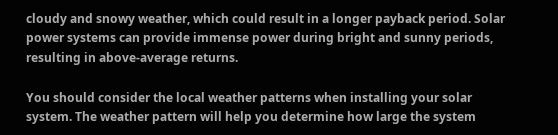cloudy and snowy weather, which could result in a longer payback period. Solar power systems can provide immense power during bright and sunny periods, resulting in above-average returns.

You should consider the local weather patterns when installing your solar system. The weather pattern will help you determine how large the system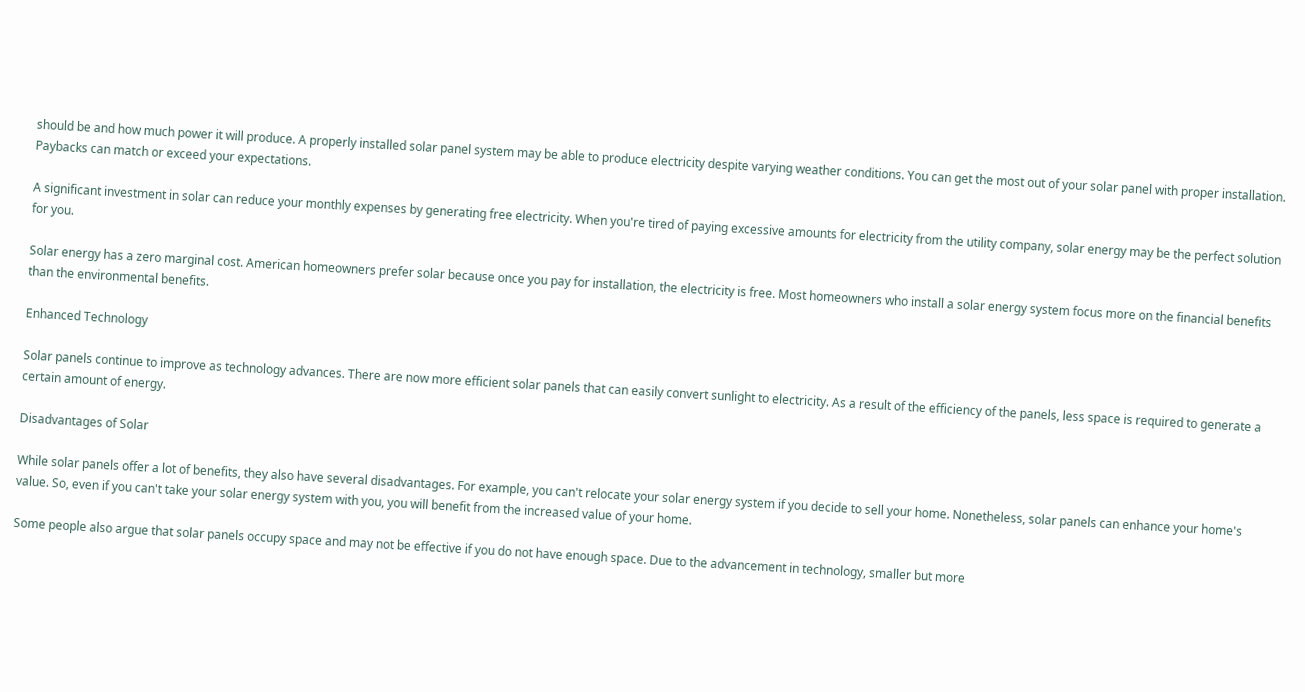should be and how much power it will produce. A properly installed solar panel system may be able to produce electricity despite varying weather conditions. You can get the most out of your solar panel with proper installation. Paybacks can match or exceed your expectations.

A significant investment in solar can reduce your monthly expenses by generating free electricity. When you're tired of paying excessive amounts for electricity from the utility company, solar energy may be the perfect solution for you.

Solar energy has a zero marginal cost. American homeowners prefer solar because once you pay for installation, the electricity is free. Most homeowners who install a solar energy system focus more on the financial benefits than the environmental benefits.

Enhanced Technology

Solar panels continue to improve as technology advances. There are now more efficient solar panels that can easily convert sunlight to electricity. As a result of the efficiency of the panels, less space is required to generate a certain amount of energy.

Disadvantages of Solar

While solar panels offer a lot of benefits, they also have several disadvantages. For example, you can't relocate your solar energy system if you decide to sell your home. Nonetheless, solar panels can enhance your home's value. So, even if you can't take your solar energy system with you, you will benefit from the increased value of your home.

Some people also argue that solar panels occupy space and may not be effective if you do not have enough space. Due to the advancement in technology, smaller but more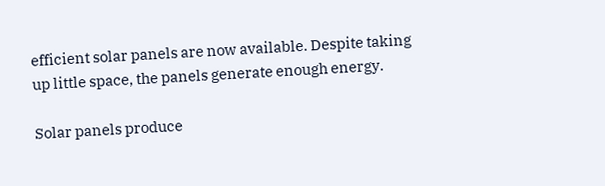efficient solar panels are now available. Despite taking up little space, the panels generate enough energy.

Solar panels produce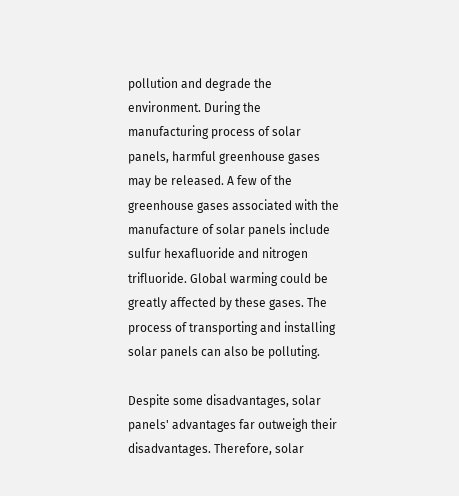pollution and degrade the environment. During the manufacturing process of solar panels, harmful greenhouse gases may be released. A few of the greenhouse gases associated with the manufacture of solar panels include sulfur hexafluoride and nitrogen trifluoride. Global warming could be greatly affected by these gases. The process of transporting and installing solar panels can also be polluting.

Despite some disadvantages, solar panels' advantages far outweigh their disadvantages. Therefore, solar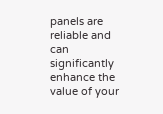panels are reliable and can significantly enhance the value of your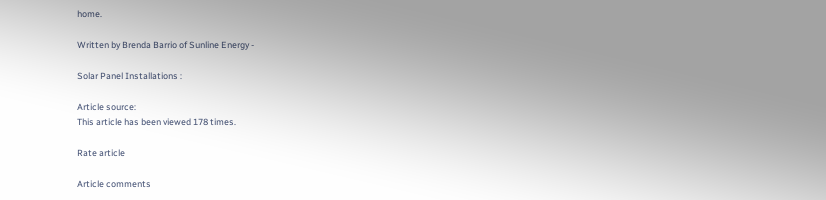home.

Written by Brenda Barrio of Sunline Energy -

Solar Panel Installations :

Article source:
This article has been viewed 178 times.

Rate article

Article comments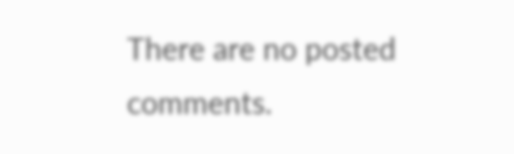There are no posted comments.